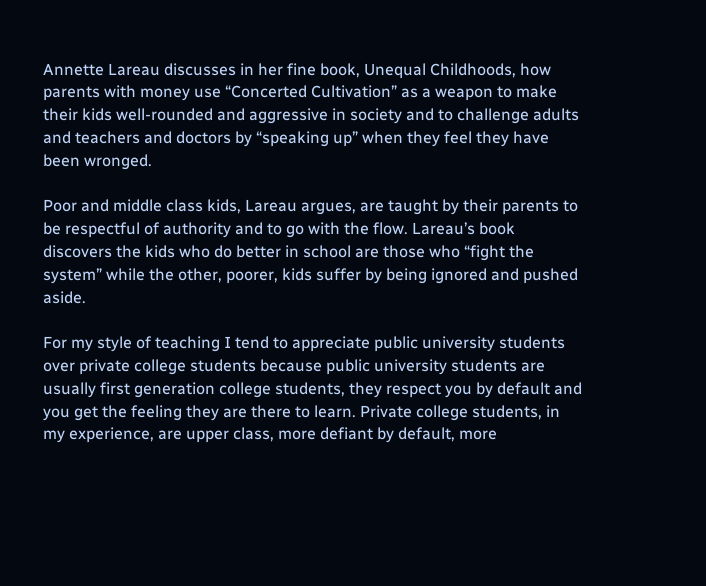Annette Lareau discusses in her fine book, Unequal Childhoods, how parents with money use “Concerted Cultivation” as a weapon to make their kids well-rounded and aggressive in society and to challenge adults and teachers and doctors by “speaking up” when they feel they have been wronged.

Poor and middle class kids, Lareau argues, are taught by their parents to be respectful of authority and to go with the flow. Lareau’s book discovers the kids who do better in school are those who “fight the system” while the other, poorer, kids suffer by being ignored and pushed aside.

For my style of teaching I tend to appreciate public university students over private college students because public university students are usually first generation college students, they respect you by default and you get the feeling they are there to learn. Private college students, in my experience, are upper class, more defiant by default, more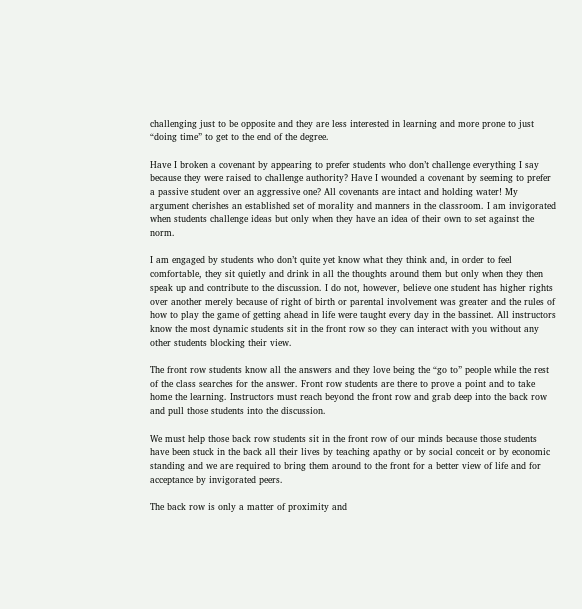challenging just to be opposite and they are less interested in learning and more prone to just “doing time” to get to the end of the degree.

Have I broken a covenant by appearing to prefer students who don’t challenge everything I say because they were raised to challenge authority? Have I wounded a covenant by seeming to prefer a passive student over an aggressive one? All covenants are intact and holding water! My argument cherishes an established set of morality and manners in the classroom. I am invigorated when students challenge ideas but only when they have an idea of their own to set against the norm.

I am engaged by students who don’t quite yet know what they think and, in order to feel comfortable, they sit quietly and drink in all the thoughts around them but only when they then speak up and contribute to the discussion. I do not, however, believe one student has higher rights over another merely because of right of birth or parental involvement was greater and the rules of how to play the game of getting ahead in life were taught every day in the bassinet. All instructors know the most dynamic students sit in the front row so they can interact with you without any other students blocking their view.

The front row students know all the answers and they love being the “go to” people while the rest of the class searches for the answer. Front row students are there to prove a point and to take home the learning. Instructors must reach beyond the front row and grab deep into the back row and pull those students into the discussion.

We must help those back row students sit in the front row of our minds because those students have been stuck in the back all their lives by teaching apathy or by social conceit or by economic standing and we are required to bring them around to the front for a better view of life and for acceptance by invigorated peers.

The back row is only a matter of proximity and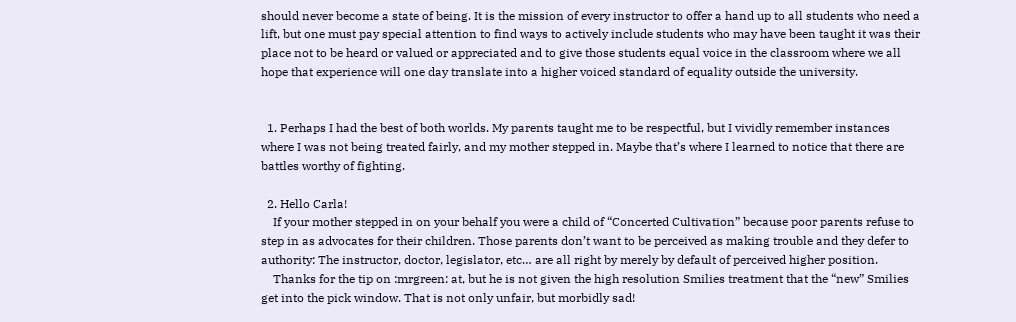should never become a state of being. It is the mission of every instructor to offer a hand up to all students who need a lift, but one must pay special attention to find ways to actively include students who may have been taught it was their place not to be heard or valued or appreciated and to give those students equal voice in the classroom where we all hope that experience will one day translate into a higher voiced standard of equality outside the university.


  1. Perhaps I had the best of both worlds. My parents taught me to be respectful, but I vividly remember instances where I was not being treated fairly, and my mother stepped in. Maybe that’s where I learned to notice that there are battles worthy of fighting.

  2. Hello Carla!
    If your mother stepped in on your behalf you were a child of “Concerted Cultivation” because poor parents refuse to step in as advocates for their children. Those parents don’t want to be perceived as making trouble and they defer to authority: The instructor, doctor, legislator, etc… are all right by merely by default of perceived higher position.
    Thanks for the tip on :mrgreen: at, but he is not given the high resolution Smilies treatment that the “new” Smilies get into the pick window. That is not only unfair, but morbidly sad!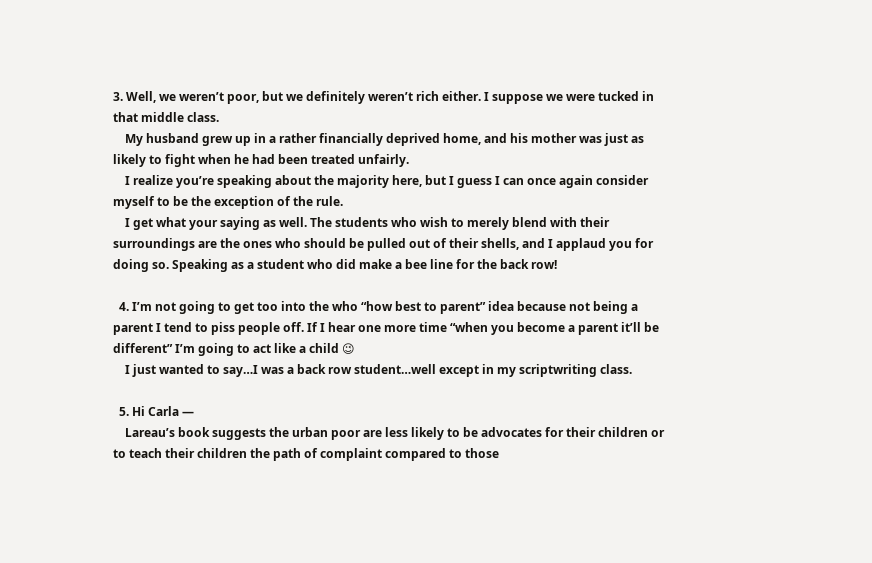3. Well, we weren’t poor, but we definitely weren’t rich either. I suppose we were tucked in that middle class.
    My husband grew up in a rather financially deprived home, and his mother was just as likely to fight when he had been treated unfairly.
    I realize you’re speaking about the majority here, but I guess I can once again consider myself to be the exception of the rule.
    I get what your saying as well. The students who wish to merely blend with their surroundings are the ones who should be pulled out of their shells, and I applaud you for doing so. Speaking as a student who did make a bee line for the back row!

  4. I’m not going to get too into the who “how best to parent” idea because not being a parent I tend to piss people off. If I hear one more time “when you become a parent it’ll be different” I’m going to act like a child 😉
    I just wanted to say…I was a back row student…well except in my scriptwriting class.

  5. Hi Carla —
    Lareau’s book suggests the urban poor are less likely to be advocates for their children or to teach their children the path of complaint compared to those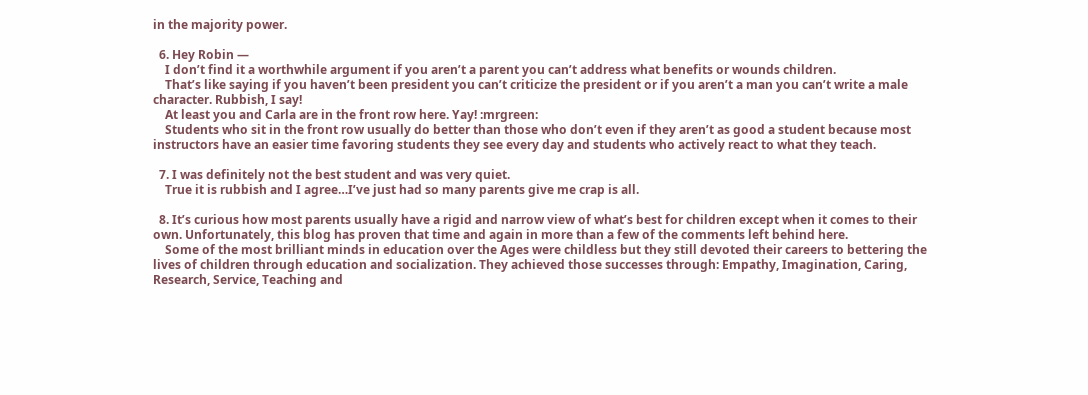in the majority power.

  6. Hey Robin —
    I don’t find it a worthwhile argument if you aren’t a parent you can’t address what benefits or wounds children.
    That’s like saying if you haven’t been president you can’t criticize the president or if you aren’t a man you can’t write a male character. Rubbish, I say!
    At least you and Carla are in the front row here. Yay! :mrgreen:
    Students who sit in the front row usually do better than those who don’t even if they aren’t as good a student because most instructors have an easier time favoring students they see every day and students who actively react to what they teach.

  7. I was definitely not the best student and was very quiet.
    True it is rubbish and I agree…I’ve just had so many parents give me crap is all.

  8. It’s curious how most parents usually have a rigid and narrow view of what’s best for children except when it comes to their own. Unfortunately, this blog has proven that time and again in more than a few of the comments left behind here.
    Some of the most brilliant minds in education over the Ages were childless but they still devoted their careers to bettering the lives of children through education and socialization. They achieved those successes through: Empathy, Imagination, Caring, Research, Service, Teaching and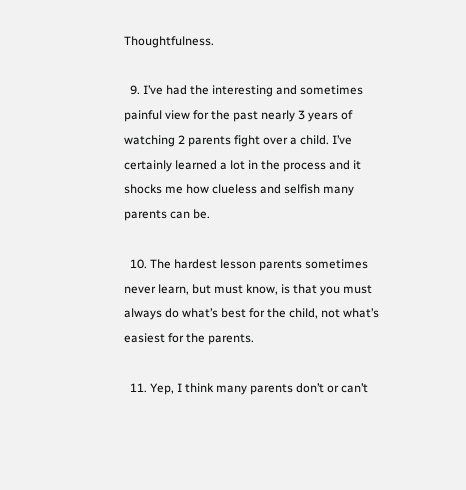Thoughtfulness.

  9. I’ve had the interesting and sometimes painful view for the past nearly 3 years of watching 2 parents fight over a child. I’ve certainly learned a lot in the process and it shocks me how clueless and selfish many parents can be.

  10. The hardest lesson parents sometimes never learn, but must know, is that you must always do what’s best for the child, not what’s easiest for the parents.

  11. Yep, I think many parents don’t or can’t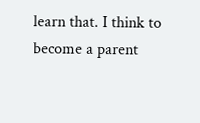learn that. I think to become a parent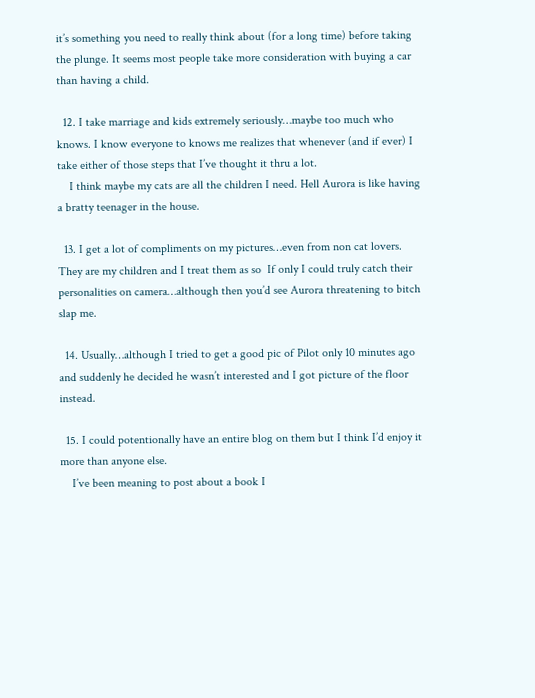it’s something you need to really think about (for a long time) before taking the plunge. It seems most people take more consideration with buying a car than having a child.

  12. I take marriage and kids extremely seriously…maybe too much who knows. I know everyone to knows me realizes that whenever (and if ever) I take either of those steps that I’ve thought it thru a lot.
    I think maybe my cats are all the children I need. Hell Aurora is like having a bratty teenager in the house.

  13. I get a lot of compliments on my pictures…even from non cat lovers. They are my children and I treat them as so  If only I could truly catch their personalities on camera…although then you’d see Aurora threatening to bitch slap me.

  14. Usually…although I tried to get a good pic of Pilot only 10 minutes ago and suddenly he decided he wasn’t interested and I got picture of the floor instead.

  15. I could potentionally have an entire blog on them but I think I’d enjoy it more than anyone else.
    I’ve been meaning to post about a book I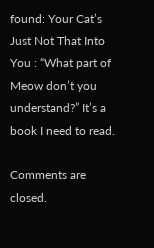found: Your Cat’s Just Not That Into You : “What part of Meow don’t you understand?” It’s a book I need to read.

Comments are closed.